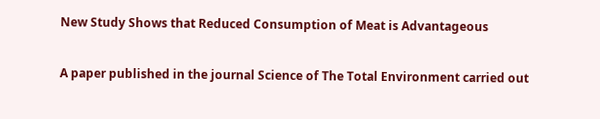New Study Shows that Reduced Consumption of Meat is Advantageous

A paper published in the journal Science of The Total Environment carried out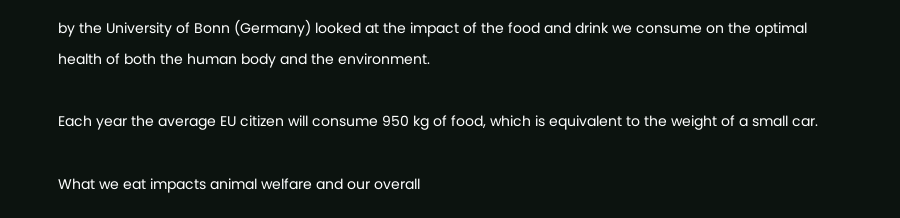by the University of Bonn (Germany) looked at the impact of the food and drink we consume on the optimal health of both the human body and the environment.

Each year the average EU citizen will consume 950 kg of food, which is equivalent to the weight of a small car.

What we eat impacts animal welfare and our overall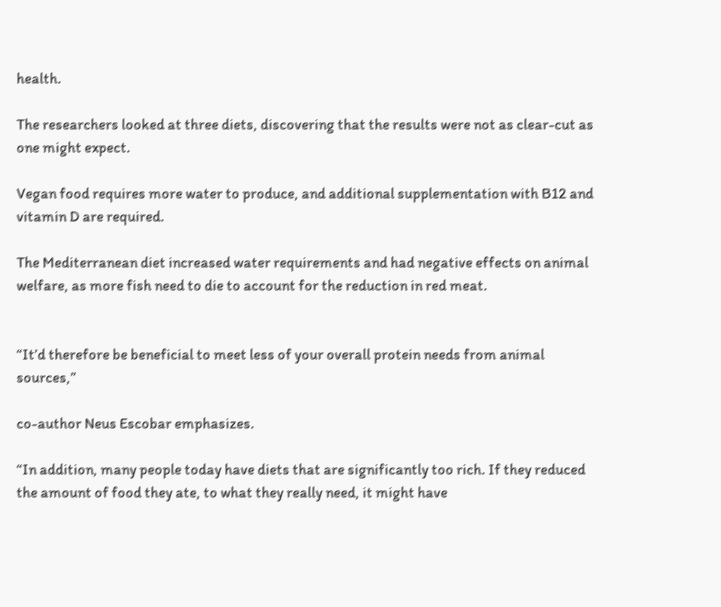health.

The researchers looked at three diets, discovering that the results were not as clear-cut as one might expect.

Vegan food requires more water to produce, and additional supplementation with B12 and vitamin D are required.

The Mediterranean diet increased water requirements and had negative effects on animal welfare, as more fish need to die to account for the reduction in red meat.


“It’d therefore be beneficial to meet less of your overall protein needs from animal sources,”

co-author Neus Escobar emphasizes.

“In addition, many people today have diets that are significantly too rich. If they reduced the amount of food they ate, to what they really need, it might have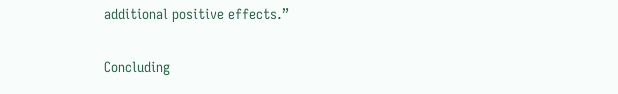additional positive effects.”

Concluding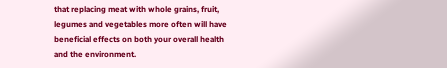that replacing meat with whole grains, fruit, legumes and vegetables more often will have beneficial effects on both your overall health and the environment.